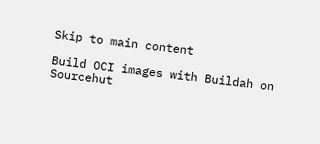Skip to main content

Build OCI images with Buildah on Sourcehut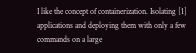I like the concept of containerization. Isolating [1] applications and deploying them with only a few commands on a large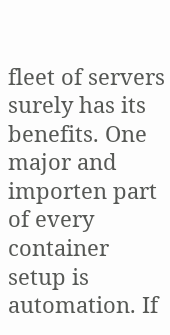fleet of servers surely has its benefits. One major and importen part of every container setup is automation. If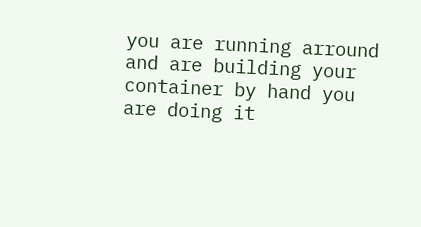you are running arround and are building your container by hand you are doing it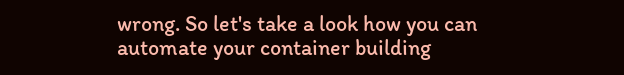wrong. So let's take a look how you can automate your container building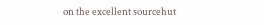on the excellent sourcehut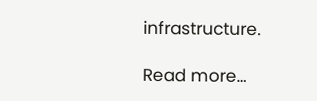infrastructure.

Read more…